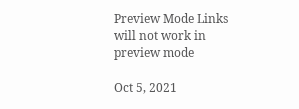Preview Mode Links will not work in preview mode

Oct 5, 2021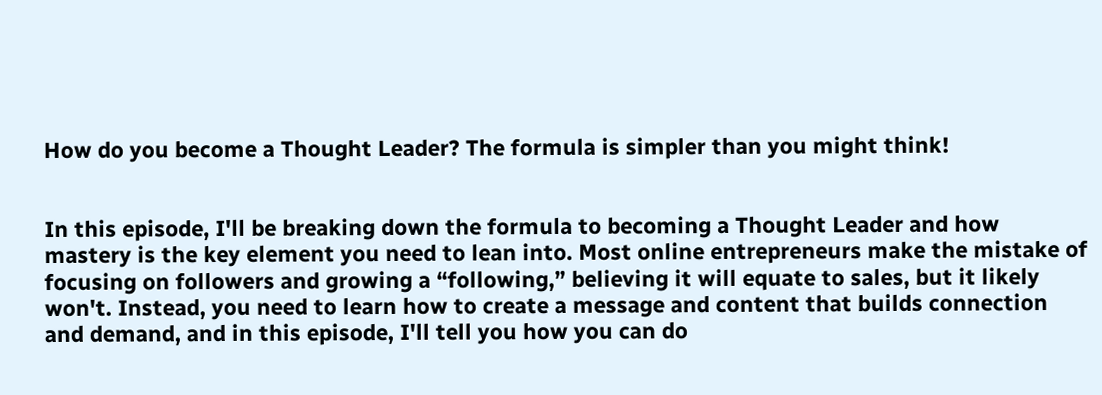How do you become a Thought Leader? The formula is simpler than you might think!


In this episode, I'll be breaking down the formula to becoming a Thought Leader and how mastery is the key element you need to lean into. Most online entrepreneurs make the mistake of focusing on followers and growing a “following,” believing it will equate to sales, but it likely won't. Instead, you need to learn how to create a message and content that builds connection and demand, and in this episode, I'll tell you how you can do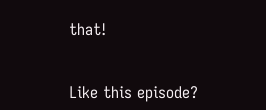that!


Like this episode?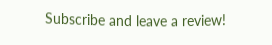Subscribe and leave a review!